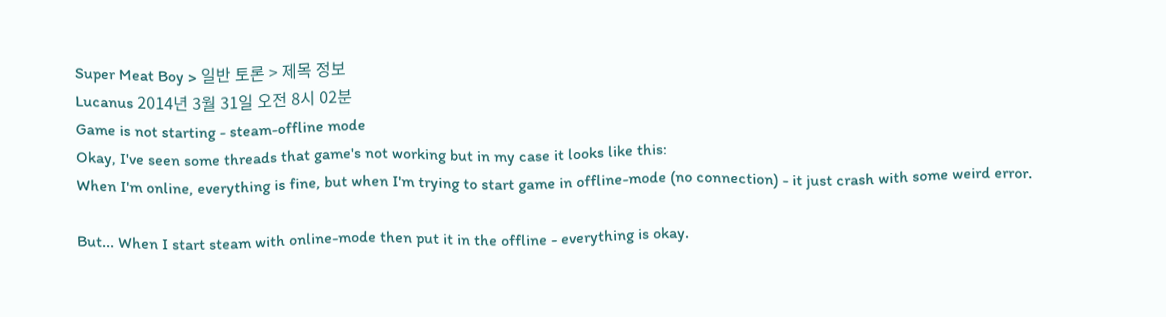Super Meat Boy > 일반 토론 > 제목 정보
Lucanus 2014년 3월 31일 오전 8시 02분
Game is not starting - steam-offline mode
Okay, I've seen some threads that game's not working but in my case it looks like this:
When I'm online, everything is fine, but when I'm trying to start game in offline-mode (no connection) - it just crash with some weird error.

But... When I start steam with online-mode then put it in the offline - everything is okay.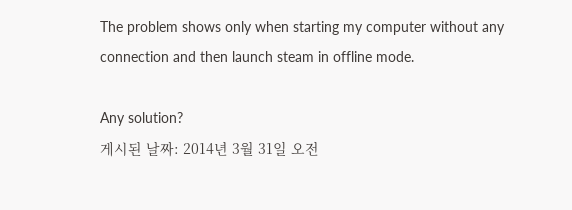The problem shows only when starting my computer without any connection and then launch steam in offline mode.

Any solution?
게시된 날짜: 2014년 3월 31일 오전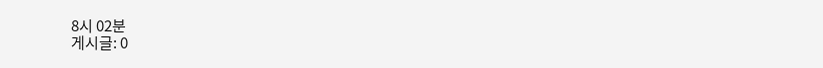8시 02분
게시글: 0